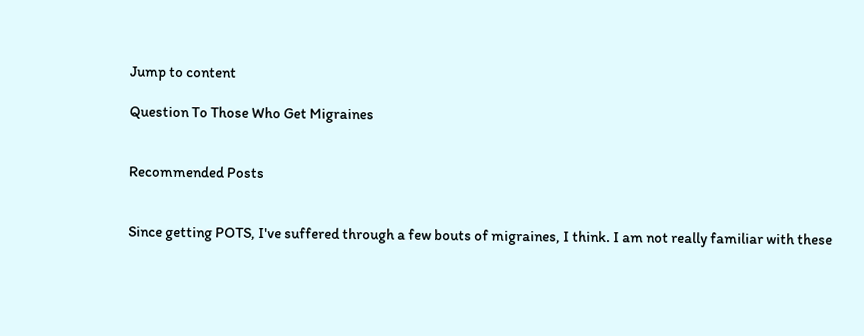Jump to content

Question To Those Who Get Migraines


Recommended Posts


Since getting POTS, I've suffered through a few bouts of migraines, I think. I am not really familiar with these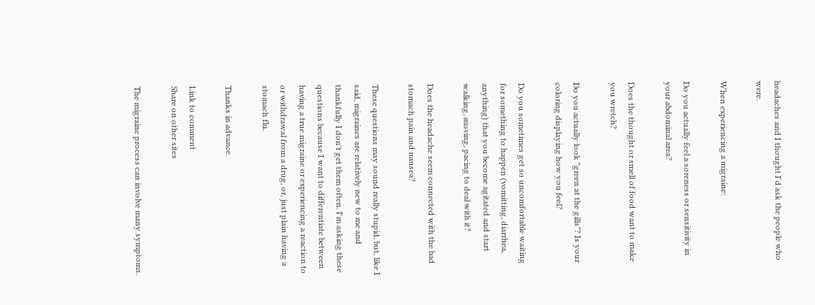headaches and I thought I'd ask the people who were.

When experiencing a migraine:

Do you actually feel a soreness or sensitivity in your abdominal area?

Does the thought or smell of food want to make you wretch?

Do you actually look "green at the gills"? Is your coloring displaying how you feel?

Do you sometimes get so uncomfortable waiting for something to happen (vomitting, diarrhea, anything) that you become agitated and start walking, moving, pacing to deal with it?

Does the headache seem connected with the bad stomach pain and nausea?

These questions may sound really stupid, but, like I said, migraines are relatively new to me and thankfully I don't get them often. I'm asking these questions because I want to differentiate between having a true migraine or experiencing a reaction to or withdrawal from a drug, or, just plain having a stomach flu.

Thanks in advance.

Link to comment
Share on other sites

The migraine process can involve many symptoms.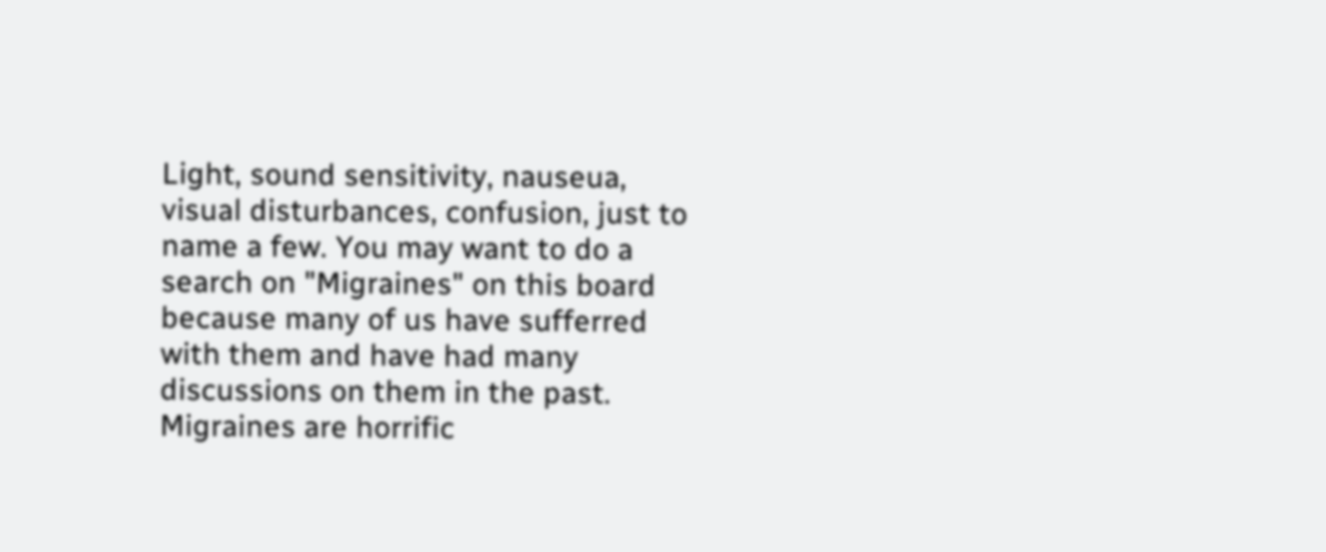Light, sound sensitivity, nauseua, visual disturbances, confusion, just to name a few. You may want to do a search on "Migraines" on this board because many of us have sufferred with them and have had many discussions on them in the past. Migraines are horrific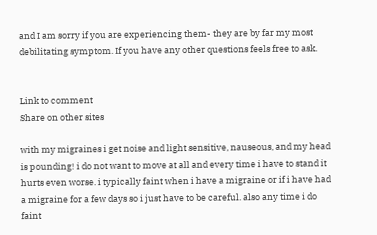and I am sorry if you are experiencing them- they are by far my most debilitating symptom. If you have any other questions feels free to ask.


Link to comment
Share on other sites

with my migraines i get noise and light sensitive, nauseous, and my head is pounding! i do not want to move at all and every time i have to stand it hurts even worse. i typically faint when i have a migraine or if i have had a migraine for a few days so i just have to be careful. also any time i do faint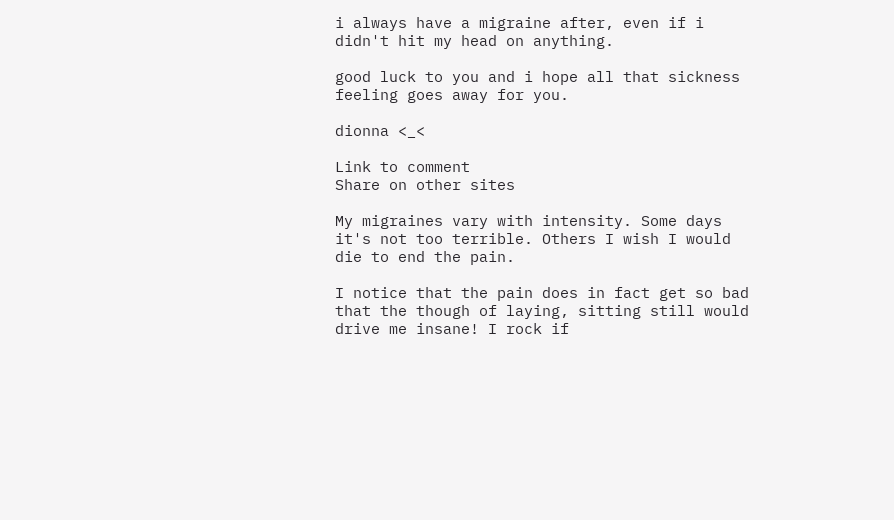i always have a migraine after, even if i didn't hit my head on anything.

good luck to you and i hope all that sickness feeling goes away for you.

dionna <_<

Link to comment
Share on other sites

My migraines vary with intensity. Some days it's not too terrible. Others I wish I would die to end the pain.

I notice that the pain does in fact get so bad that the though of laying, sitting still would drive me insane! I rock if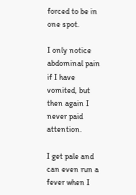forced to be in one spot.

I only notice abdominal pain if I have vomited, but then again I never paid attention.

I get pale and can even run a fever when I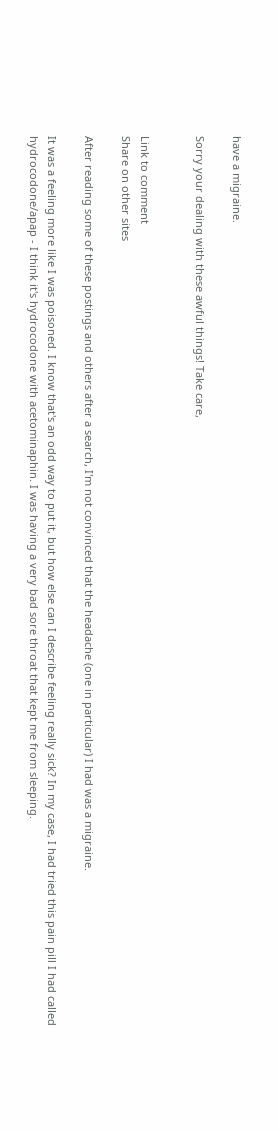have a migraine.

Sorry your dealing with these awful things! Take care,


Link to comment
Share on other sites

After reading some of these postings and others after a search, I'm not convinced that the headache (one in particular) I had was a migraine.

It was a feeling more like I was poisoned. I know that's an odd way to put it, but how else can I describe feeling really sick? In my case, I had tried this pain pill I had called hydrocodone/apap - I think it's hydrocodone with acetominaphin. I was having a very bad sore throat that kept me from sleeping.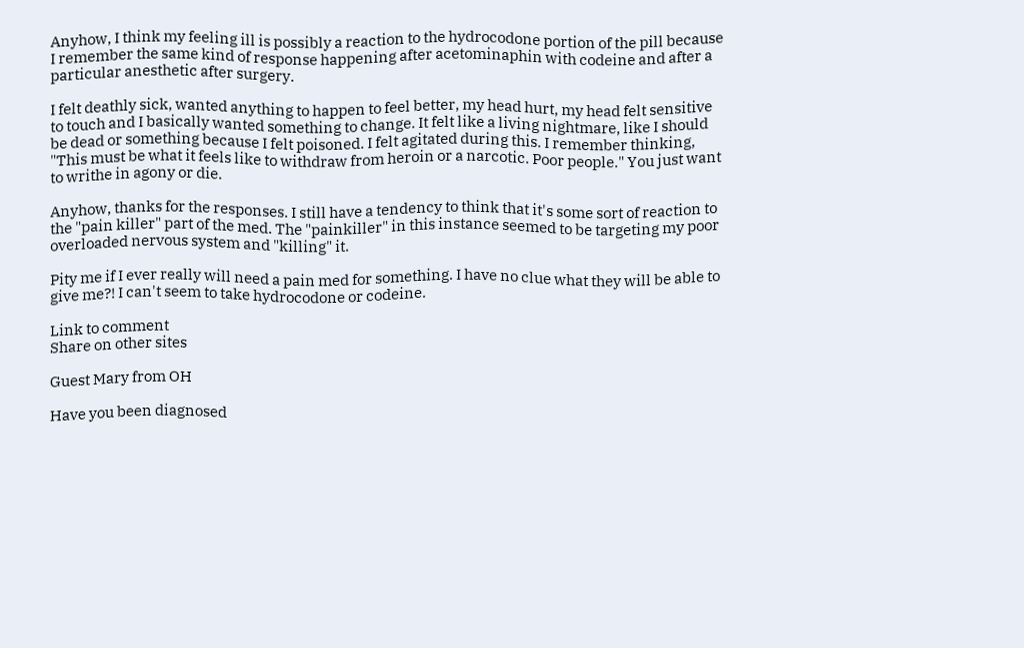Anyhow, I think my feeling ill is possibly a reaction to the hydrocodone portion of the pill because I remember the same kind of response happening after acetominaphin with codeine and after a particular anesthetic after surgery.

I felt deathly sick, wanted anything to happen to feel better, my head hurt, my head felt sensitive to touch and I basically wanted something to change. It felt like a living nightmare, like I should be dead or something because I felt poisoned. I felt agitated during this. I remember thinking, "This must be what it feels like to withdraw from heroin or a narcotic. Poor people." You just want to writhe in agony or die.

Anyhow, thanks for the responses. I still have a tendency to think that it's some sort of reaction to the "pain killer" part of the med. The "painkiller" in this instance seemed to be targeting my poor overloaded nervous system and "killing" it.

Pity me if I ever really will need a pain med for something. I have no clue what they will be able to give me?! I can't seem to take hydrocodone or codeine.

Link to comment
Share on other sites

Guest Mary from OH

Have you been diagnosed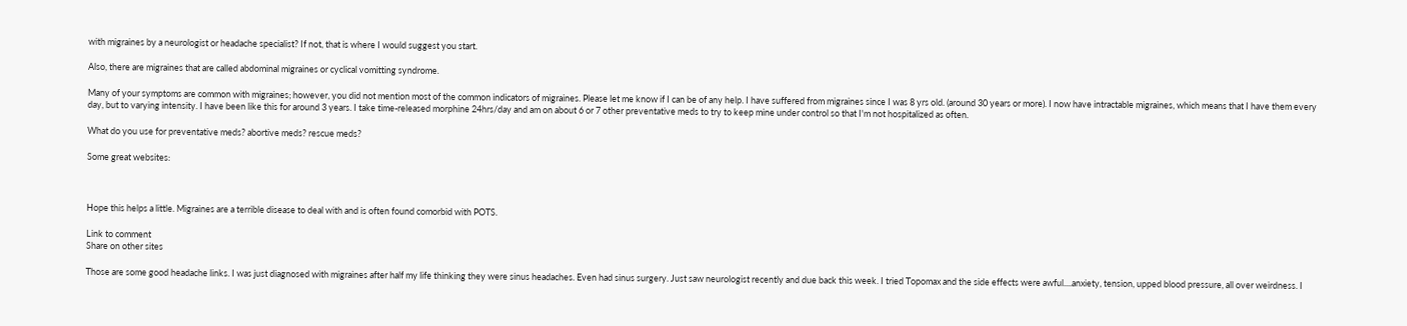with migraines by a neurologist or headache specialist? If not, that is where I would suggest you start.

Also, there are migraines that are called abdominal migraines or cyclical vomitting syndrome.

Many of your symptoms are common with migraines; however, you did not mention most of the common indicators of migraines. Please let me know if I can be of any help. I have suffered from migraines since I was 8 yrs old. (around 30 years or more). I now have intractable migraines, which means that I have them every day, but to varying intensity. I have been like this for around 3 years. I take time-released morphine 24hrs/day and am on about 6 or 7 other preventative meds to try to keep mine under control so that I'm not hospitalized as often.

What do you use for preventative meds? abortive meds? rescue meds?

Some great websites:



Hope this helps a little. Migraines are a terrible disease to deal with and is often found comorbid with POTS.

Link to comment
Share on other sites

Those are some good headache links. I was just diagnosed with migraines after half my life thinking they were sinus headaches. Even had sinus surgery. Just saw neurologist recently and due back this week. I tried Topomax and the side effects were awful....anxiety, tension, upped blood pressure, all over weirdness. I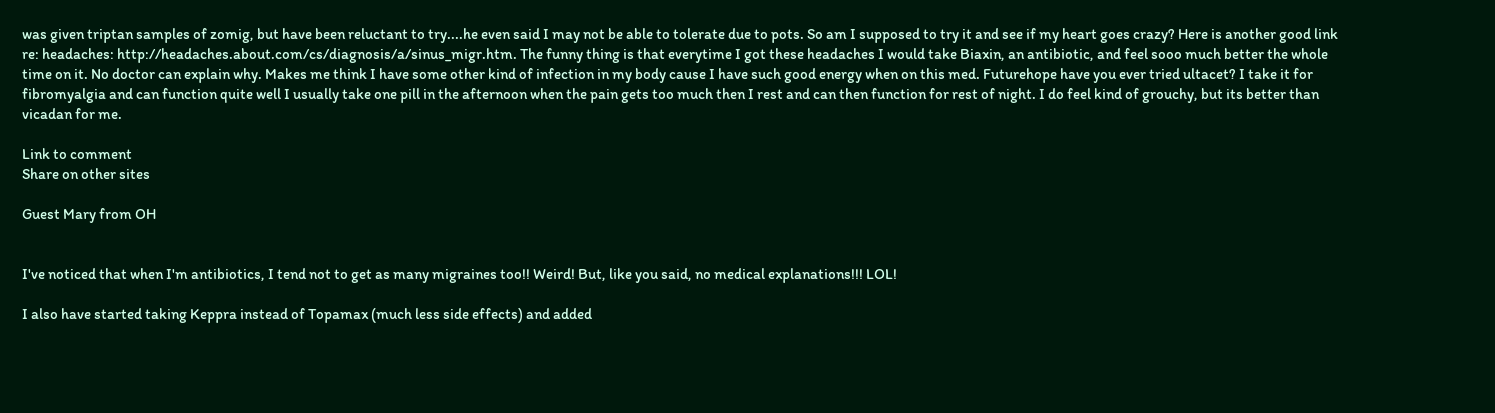was given triptan samples of zomig, but have been reluctant to try....he even said I may not be able to tolerate due to pots. So am I supposed to try it and see if my heart goes crazy? Here is another good link re: headaches: http://headaches.about.com/cs/diagnosis/a/sinus_migr.htm. The funny thing is that everytime I got these headaches I would take Biaxin, an antibiotic, and feel sooo much better the whole time on it. No doctor can explain why. Makes me think I have some other kind of infection in my body cause I have such good energy when on this med. Futurehope have you ever tried ultacet? I take it for fibromyalgia and can function quite well I usually take one pill in the afternoon when the pain gets too much then I rest and can then function for rest of night. I do feel kind of grouchy, but its better than vicadan for me.

Link to comment
Share on other sites

Guest Mary from OH


I've noticed that when I'm antibiotics, I tend not to get as many migraines too!! Weird! But, like you said, no medical explanations!!! LOL!

I also have started taking Keppra instead of Topamax (much less side effects) and added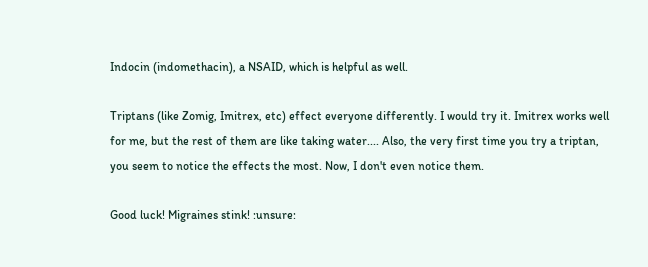Indocin (indomethacin), a NSAID, which is helpful as well.

Triptans (like Zomig, Imitrex, etc) effect everyone differently. I would try it. Imitrex works well for me, but the rest of them are like taking water.... Also, the very first time you try a triptan, you seem to notice the effects the most. Now, I don't even notice them.

Good luck! Migraines stink! :unsure: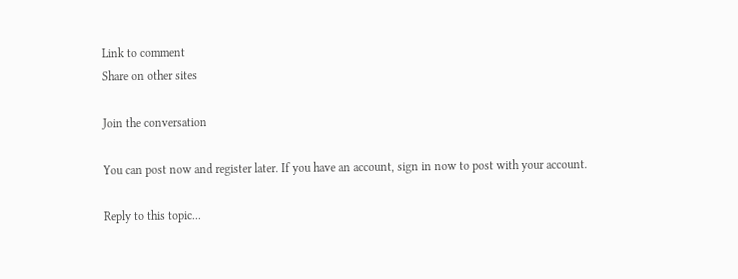Link to comment
Share on other sites

Join the conversation

You can post now and register later. If you have an account, sign in now to post with your account.

Reply to this topic...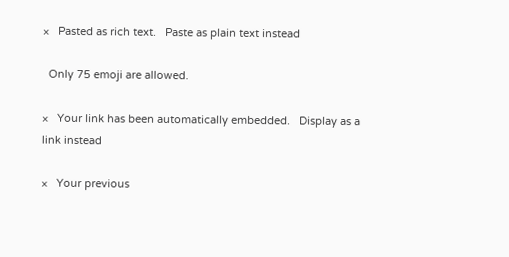×   Pasted as rich text.   Paste as plain text instead

  Only 75 emoji are allowed.

×   Your link has been automatically embedded.   Display as a link instead

×   Your previous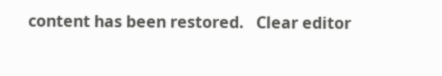content has been restored.   Clear editor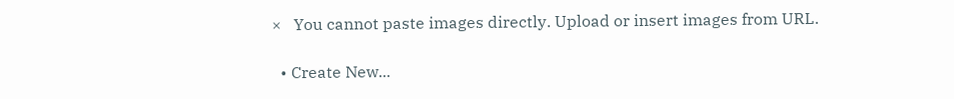×   You cannot paste images directly. Upload or insert images from URL.

  • Create New...